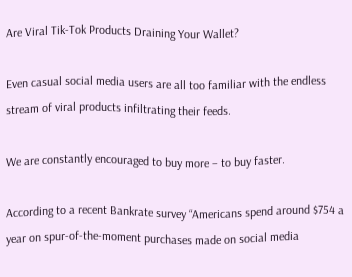Are Viral Tik-Tok Products Draining Your Wallet?

Even casual social media users are all too familiar with the endless stream of viral products infiltrating their feeds.

We are constantly encouraged to buy more – to buy faster.

According to a recent Bankrate survey “Americans spend around $754 a year on spur-of-the-moment purchases made on social media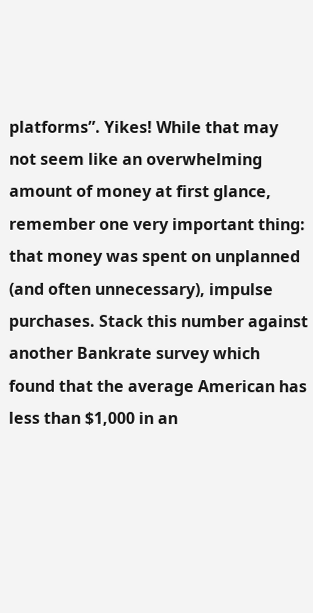platforms”. Yikes! While that may not seem like an overwhelming amount of money at first glance, remember one very important thing: that money was spent on unplanned (and often unnecessary), impulse purchases. Stack this number against another Bankrate survey which found that the average American has less than $1,000 in an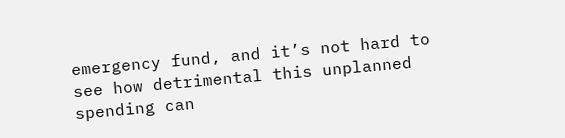emergency fund, and it’s not hard to see how detrimental this unplanned spending can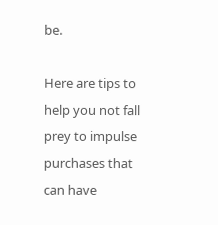be.

Here are tips to help you not fall prey to impulse purchases that can have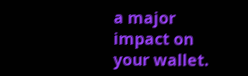a major impact on your wallet.